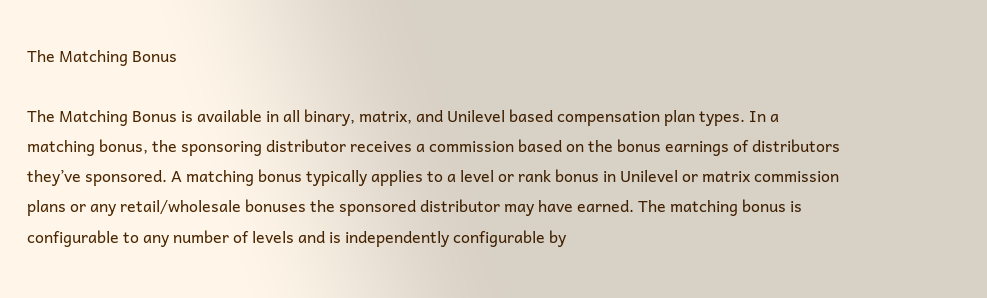The Matching Bonus

The Matching Bonus is available in all binary, matrix, and Unilevel based compensation plan types. In a matching bonus, the sponsoring distributor receives a commission based on the bonus earnings of distributors they’ve sponsored. A matching bonus typically applies to a level or rank bonus in Unilevel or matrix commission plans or any retail/wholesale bonuses the sponsored distributor may have earned. The matching bonus is configurable to any number of levels and is independently configurable by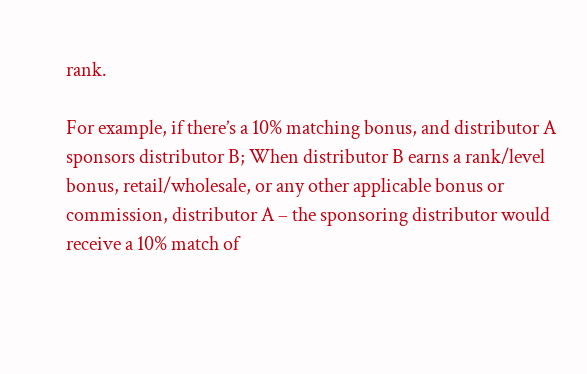rank.

For example, if there’s a 10% matching bonus, and distributor A sponsors distributor B; When distributor B earns a rank/level bonus, retail/wholesale, or any other applicable bonus or commission, distributor A – the sponsoring distributor would receive a 10% match of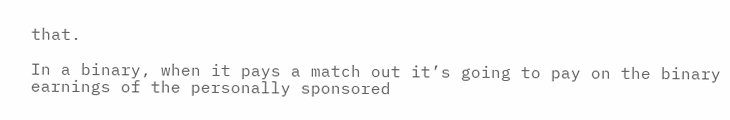that.

In a binary, when it pays a match out it’s going to pay on the binary earnings of the personally sponsored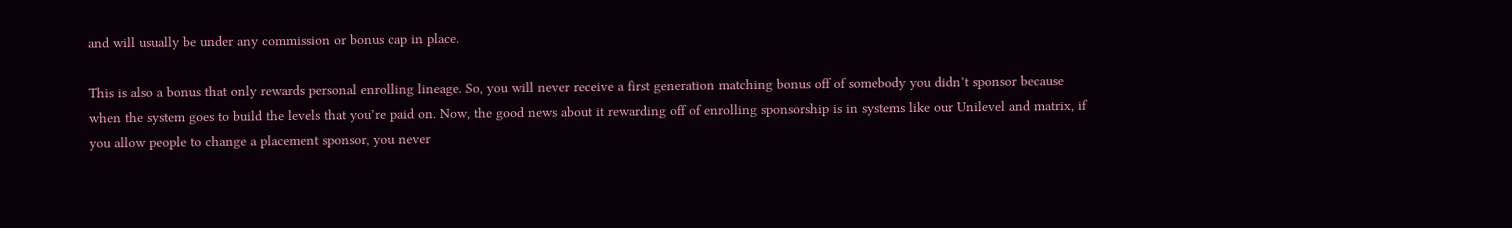and will usually be under any commission or bonus cap in place.

This is also a bonus that only rewards personal enrolling lineage. So, you will never receive a first generation matching bonus off of somebody you didn’t sponsor because when the system goes to build the levels that you’re paid on. Now, the good news about it rewarding off of enrolling sponsorship is in systems like our Unilevel and matrix, if you allow people to change a placement sponsor, you never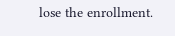lose the enrollment.